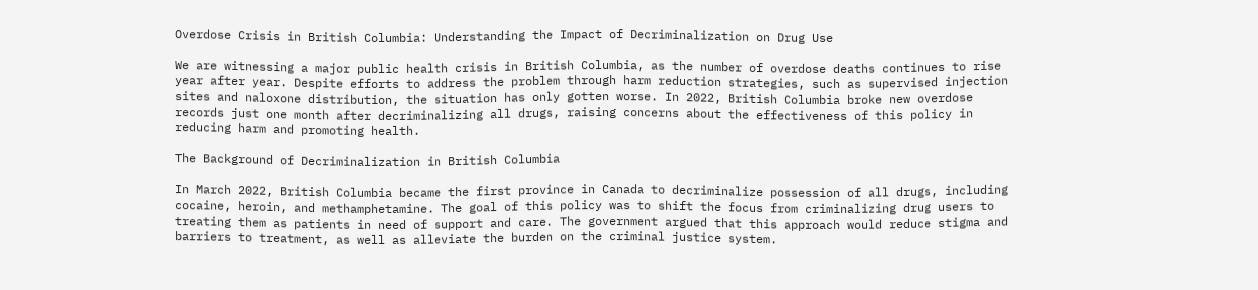Overdose Crisis in British Columbia: Understanding the Impact of Decriminalization on Drug Use

We are witnessing a major public health crisis in British Columbia, as the number of overdose deaths continues to rise year after year. Despite efforts to address the problem through harm reduction strategies, such as supervised injection sites and naloxone distribution, the situation has only gotten worse. In 2022, British Columbia broke new overdose records just one month after decriminalizing all drugs, raising concerns about the effectiveness of this policy in reducing harm and promoting health.

The Background of Decriminalization in British Columbia

In March 2022, British Columbia became the first province in Canada to decriminalize possession of all drugs, including cocaine, heroin, and methamphetamine. The goal of this policy was to shift the focus from criminalizing drug users to treating them as patients in need of support and care. The government argued that this approach would reduce stigma and barriers to treatment, as well as alleviate the burden on the criminal justice system.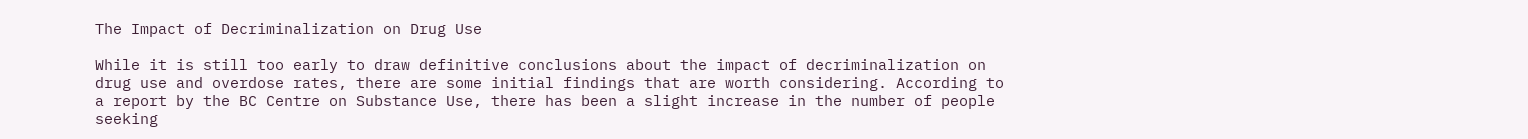The Impact of Decriminalization on Drug Use

While it is still too early to draw definitive conclusions about the impact of decriminalization on drug use and overdose rates, there are some initial findings that are worth considering. According to a report by the BC Centre on Substance Use, there has been a slight increase in the number of people seeking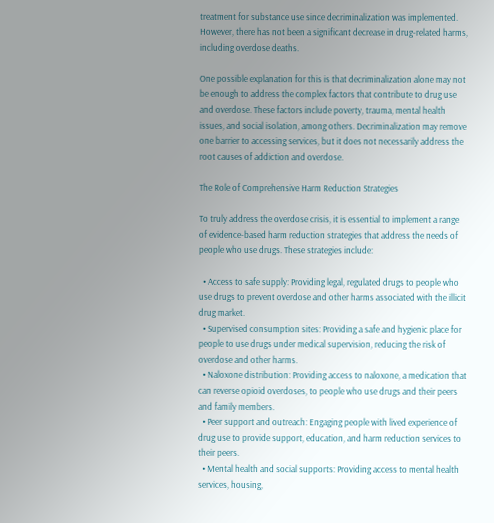treatment for substance use since decriminalization was implemented. However, there has not been a significant decrease in drug-related harms, including overdose deaths.

One possible explanation for this is that decriminalization alone may not be enough to address the complex factors that contribute to drug use and overdose. These factors include poverty, trauma, mental health issues, and social isolation, among others. Decriminalization may remove one barrier to accessing services, but it does not necessarily address the root causes of addiction and overdose.

The Role of Comprehensive Harm Reduction Strategies

To truly address the overdose crisis, it is essential to implement a range of evidence-based harm reduction strategies that address the needs of people who use drugs. These strategies include:

  • Access to safe supply: Providing legal, regulated drugs to people who use drugs to prevent overdose and other harms associated with the illicit drug market.
  • Supervised consumption sites: Providing a safe and hygienic place for people to use drugs under medical supervision, reducing the risk of overdose and other harms.
  • Naloxone distribution: Providing access to naloxone, a medication that can reverse opioid overdoses, to people who use drugs and their peers and family members.
  • Peer support and outreach: Engaging people with lived experience of drug use to provide support, education, and harm reduction services to their peers.
  • Mental health and social supports: Providing access to mental health services, housing,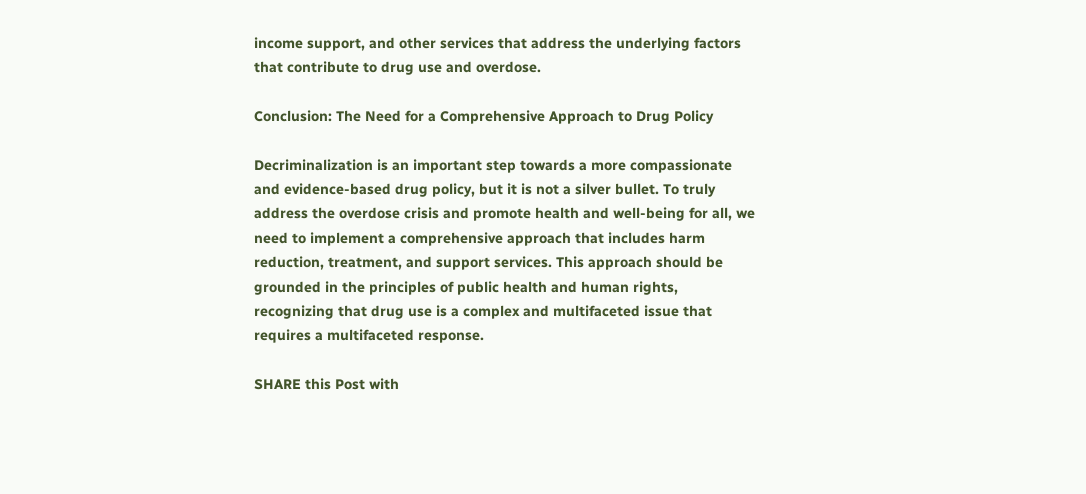income support, and other services that address the underlying factors that contribute to drug use and overdose.

Conclusion: The Need for a Comprehensive Approach to Drug Policy

Decriminalization is an important step towards a more compassionate and evidence-based drug policy, but it is not a silver bullet. To truly address the overdose crisis and promote health and well-being for all, we need to implement a comprehensive approach that includes harm reduction, treatment, and support services. This approach should be grounded in the principles of public health and human rights, recognizing that drug use is a complex and multifaceted issue that requires a multifaceted response.

SHARE this Post with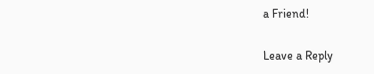a Friend!

Leave a Reply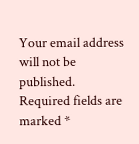Your email address will not be published. Required fields are marked *